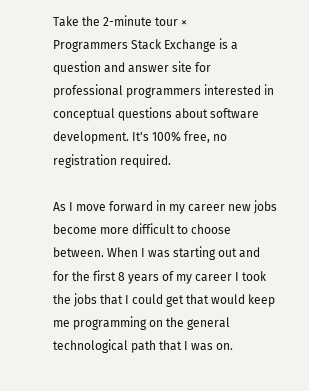Take the 2-minute tour ×
Programmers Stack Exchange is a question and answer site for professional programmers interested in conceptual questions about software development. It's 100% free, no registration required.

As I move forward in my career new jobs become more difficult to choose between. When I was starting out and for the first 8 years of my career I took the jobs that I could get that would keep me programming on the general technological path that I was on.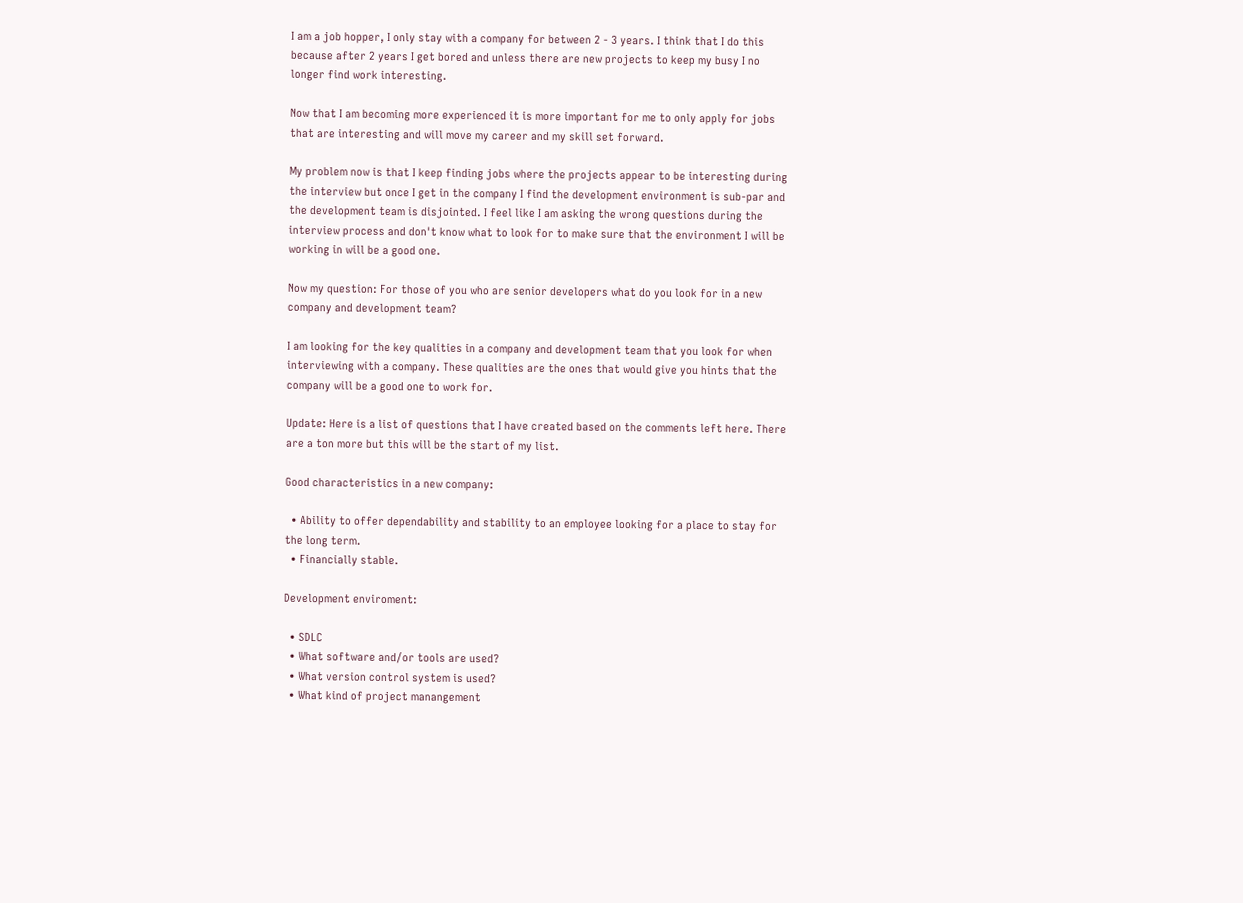I am a job hopper, I only stay with a company for between 2 - 3 years. I think that I do this because after 2 years I get bored and unless there are new projects to keep my busy I no longer find work interesting.

Now that I am becoming more experienced it is more important for me to only apply for jobs that are interesting and will move my career and my skill set forward.

My problem now is that I keep finding jobs where the projects appear to be interesting during the interview but once I get in the company I find the development environment is sub-par and the development team is disjointed. I feel like I am asking the wrong questions during the interview process and don't know what to look for to make sure that the environment I will be working in will be a good one.

Now my question: For those of you who are senior developers what do you look for in a new company and development team?

I am looking for the key qualities in a company and development team that you look for when interviewing with a company. These qualities are the ones that would give you hints that the company will be a good one to work for.

Update: Here is a list of questions that I have created based on the comments left here. There are a ton more but this will be the start of my list.

Good characteristics in a new company:

  • Ability to offer dependability and stability to an employee looking for a place to stay for the long term.
  • Financially stable.

Development enviroment:

  • SDLC
  • What software and/or tools are used?
  • What version control system is used?
  • What kind of project manangement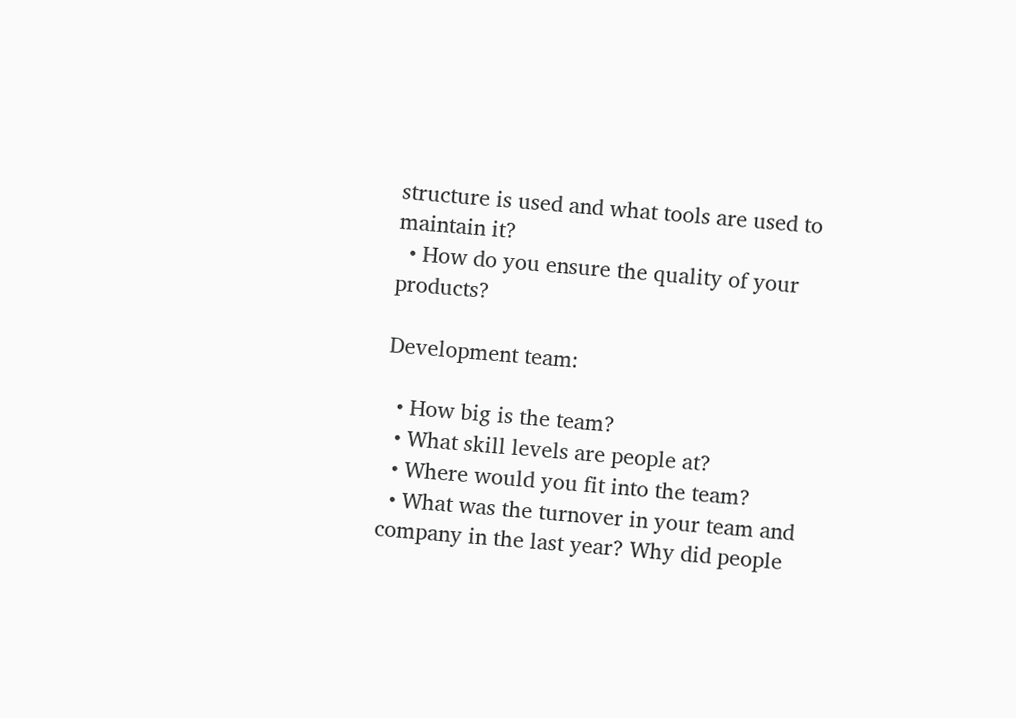structure is used and what tools are used to maintain it?
  • How do you ensure the quality of your products?

Development team:

  • How big is the team?
  • What skill levels are people at?
  • Where would you fit into the team?
  • What was the turnover in your team and company in the last year? Why did people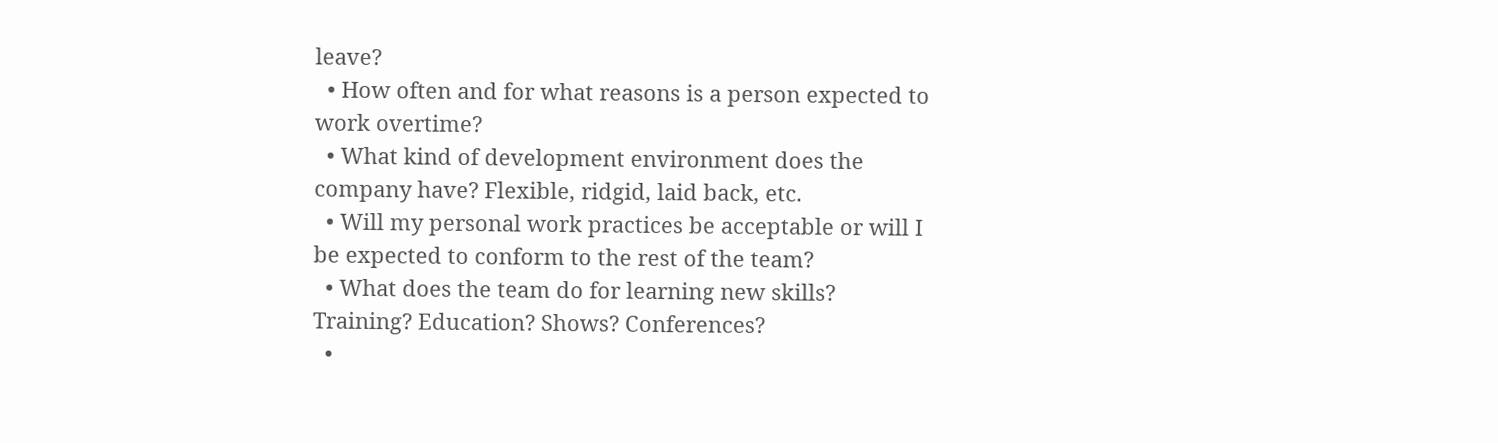leave?
  • How often and for what reasons is a person expected to work overtime?
  • What kind of development environment does the company have? Flexible, ridgid, laid back, etc.
  • Will my personal work practices be acceptable or will I be expected to conform to the rest of the team?
  • What does the team do for learning new skills? Training? Education? Shows? Conferences?
  •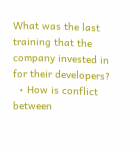What was the last training that the company invested in for their developers?
  • How is conflict between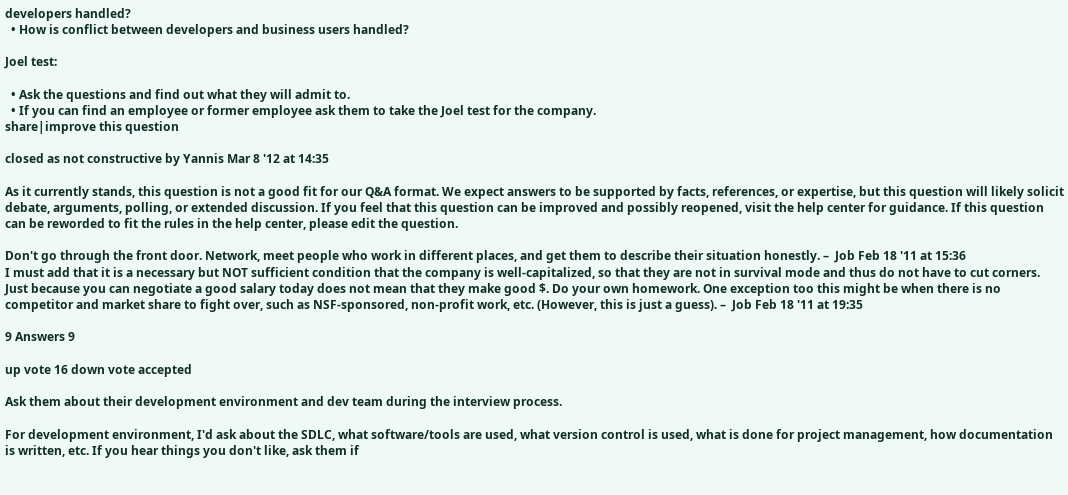developers handled?
  • How is conflict between developers and business users handled?

Joel test:

  • Ask the questions and find out what they will admit to.
  • If you can find an employee or former employee ask them to take the Joel test for the company.
share|improve this question

closed as not constructive by Yannis Mar 8 '12 at 14:35

As it currently stands, this question is not a good fit for our Q&A format. We expect answers to be supported by facts, references, or expertise, but this question will likely solicit debate, arguments, polling, or extended discussion. If you feel that this question can be improved and possibly reopened, visit the help center for guidance. If this question can be reworded to fit the rules in the help center, please edit the question.

Don't go through the front door. Network, meet people who work in different places, and get them to describe their situation honestly. –  Job Feb 18 '11 at 15:36
I must add that it is a necessary but NOT sufficient condition that the company is well-capitalized, so that they are not in survival mode and thus do not have to cut corners. Just because you can negotiate a good salary today does not mean that they make good $. Do your own homework. One exception too this might be when there is no competitor and market share to fight over, such as NSF-sponsored, non-profit work, etc. (However, this is just a guess). –  Job Feb 18 '11 at 19:35

9 Answers 9

up vote 16 down vote accepted

Ask them about their development environment and dev team during the interview process.

For development environment, I'd ask about the SDLC, what software/tools are used, what version control is used, what is done for project management, how documentation is written, etc. If you hear things you don't like, ask them if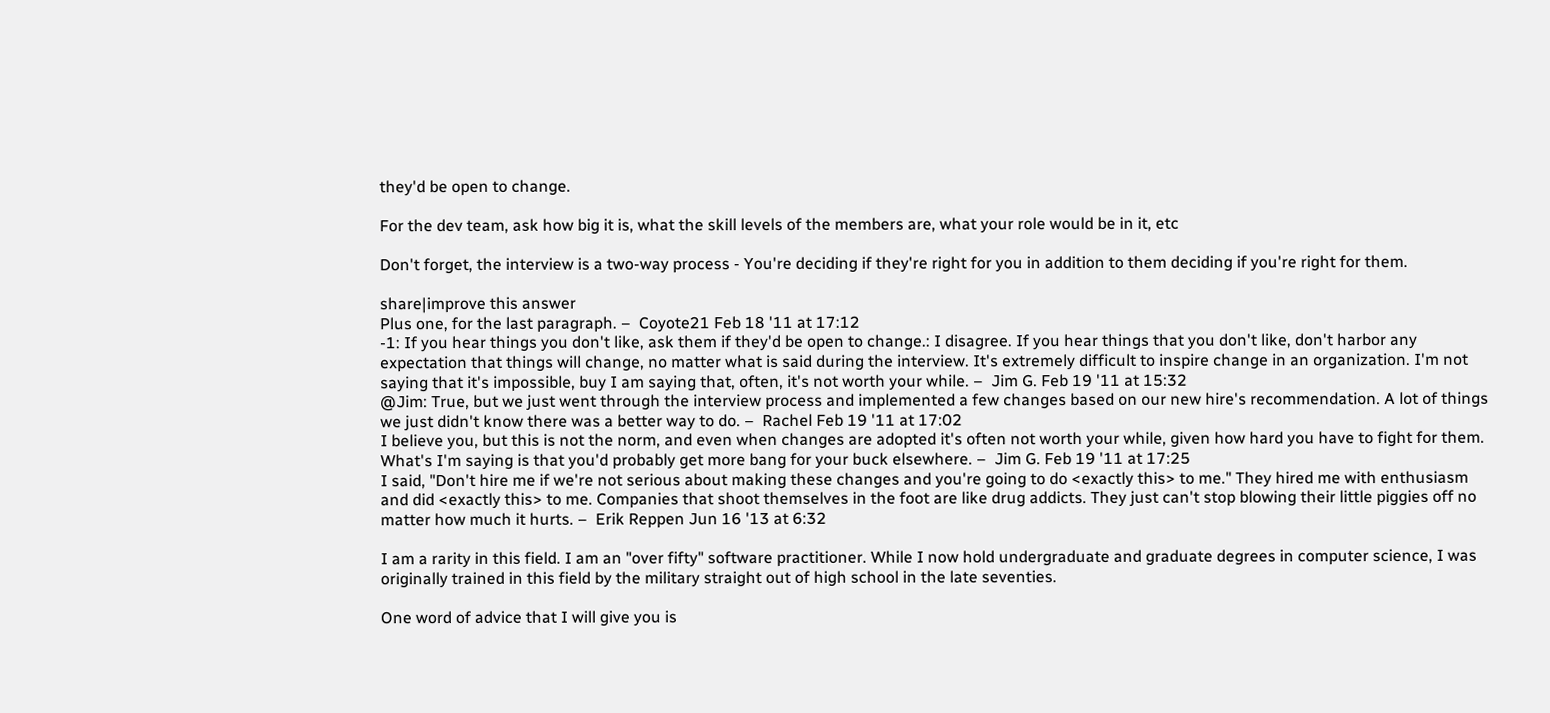they'd be open to change.

For the dev team, ask how big it is, what the skill levels of the members are, what your role would be in it, etc

Don't forget, the interview is a two-way process - You're deciding if they're right for you in addition to them deciding if you're right for them.

share|improve this answer
Plus one, for the last paragraph. –  Coyote21 Feb 18 '11 at 17:12
-1: If you hear things you don't like, ask them if they'd be open to change.: I disagree. If you hear things that you don't like, don't harbor any expectation that things will change, no matter what is said during the interview. It's extremely difficult to inspire change in an organization. I'm not saying that it's impossible, buy I am saying that, often, it's not worth your while. –  Jim G. Feb 19 '11 at 15:32
@Jim: True, but we just went through the interview process and implemented a few changes based on our new hire's recommendation. A lot of things we just didn't know there was a better way to do. –  Rachel Feb 19 '11 at 17:02
I believe you, but this is not the norm, and even when changes are adopted it's often not worth your while, given how hard you have to fight for them. What's I'm saying is that you'd probably get more bang for your buck elsewhere. –  Jim G. Feb 19 '11 at 17:25
I said, "Don't hire me if we're not serious about making these changes and you're going to do <exactly this> to me." They hired me with enthusiasm and did <exactly this> to me. Companies that shoot themselves in the foot are like drug addicts. They just can't stop blowing their little piggies off no matter how much it hurts. –  Erik Reppen Jun 16 '13 at 6:32

I am a rarity in this field. I am an "over fifty" software practitioner. While I now hold undergraduate and graduate degrees in computer science, I was originally trained in this field by the military straight out of high school in the late seventies.

One word of advice that I will give you is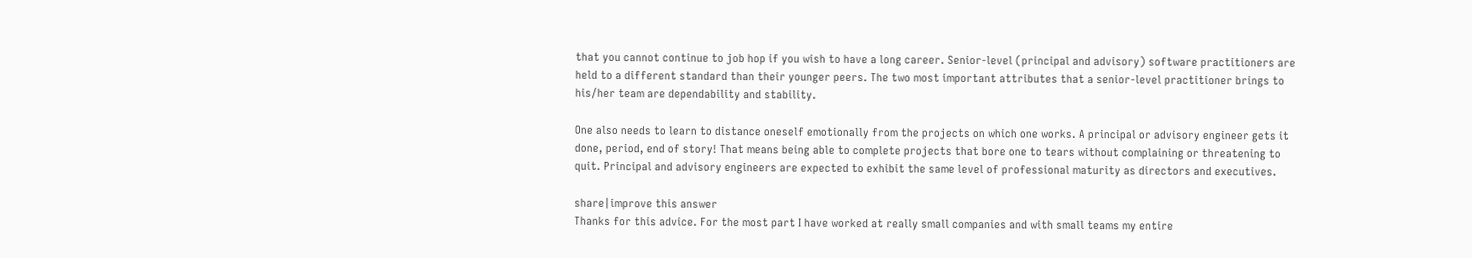that you cannot continue to job hop if you wish to have a long career. Senior-level (principal and advisory) software practitioners are held to a different standard than their younger peers. The two most important attributes that a senior-level practitioner brings to his/her team are dependability and stability.

One also needs to learn to distance oneself emotionally from the projects on which one works. A principal or advisory engineer gets it done, period, end of story! That means being able to complete projects that bore one to tears without complaining or threatening to quit. Principal and advisory engineers are expected to exhibit the same level of professional maturity as directors and executives.

share|improve this answer
Thanks for this advice. For the most part I have worked at really small companies and with small teams my entire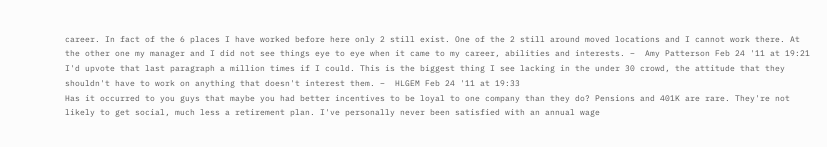career. In fact of the 6 places I have worked before here only 2 still exist. One of the 2 still around moved locations and I cannot work there. At the other one my manager and I did not see things eye to eye when it came to my career, abilities and interests. –  Amy Patterson Feb 24 '11 at 19:21
I'd upvote that last paragraph a million times if I could. This is the biggest thing I see lacking in the under 30 crowd, the attitude that they shouldn't have to work on anything that doesn't interest them. –  HLGEM Feb 24 '11 at 19:33
Has it occurred to you guys that maybe you had better incentives to be loyal to one company than they do? Pensions and 401K are rare. They're not likely to get social, much less a retirement plan. I've personally never been satisfied with an annual wage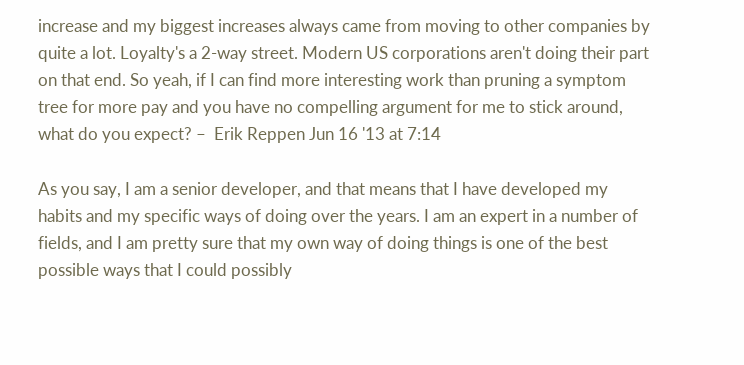increase and my biggest increases always came from moving to other companies by quite a lot. Loyalty's a 2-way street. Modern US corporations aren't doing their part on that end. So yeah, if I can find more interesting work than pruning a symptom tree for more pay and you have no compelling argument for me to stick around, what do you expect? –  Erik Reppen Jun 16 '13 at 7:14

As you say, I am a senior developer, and that means that I have developed my habits and my specific ways of doing over the years. I am an expert in a number of fields, and I am pretty sure that my own way of doing things is one of the best possible ways that I could possibly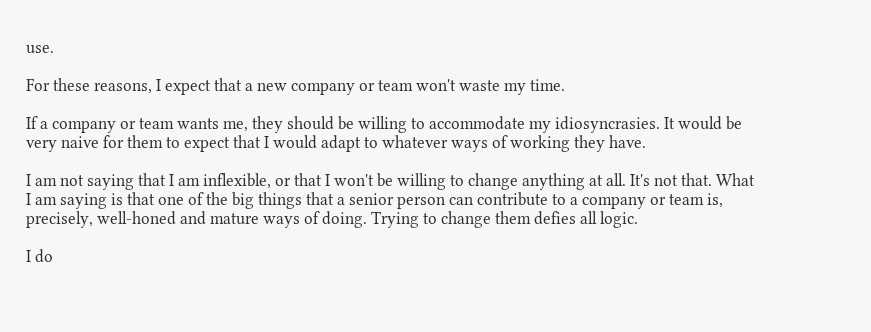use.

For these reasons, I expect that a new company or team won't waste my time.

If a company or team wants me, they should be willing to accommodate my idiosyncrasies. It would be very naive for them to expect that I would adapt to whatever ways of working they have.

I am not saying that I am inflexible, or that I won't be willing to change anything at all. It's not that. What I am saying is that one of the big things that a senior person can contribute to a company or team is, precisely, well-honed and mature ways of doing. Trying to change them defies all logic.

I do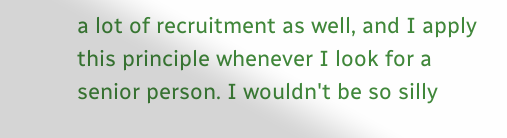a lot of recruitment as well, and I apply this principle whenever I look for a senior person. I wouldn't be so silly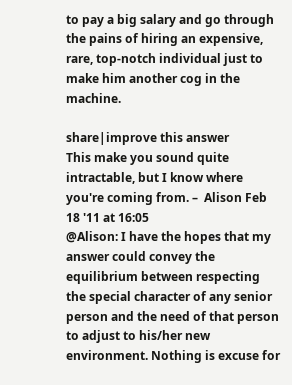to pay a big salary and go through the pains of hiring an expensive, rare, top-notch individual just to make him another cog in the machine.

share|improve this answer
This make you sound quite intractable, but I know where you're coming from. –  Alison Feb 18 '11 at 16:05
@Alison: I have the hopes that my answer could convey the equilibrium between respecting the special character of any senior person and the need of that person to adjust to his/her new environment. Nothing is excuse for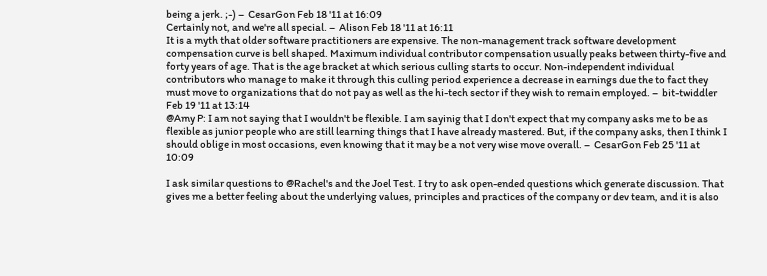being a jerk. ;-) –  CesarGon Feb 18 '11 at 16:09
Certainly not, and we're all special. –  Alison Feb 18 '11 at 16:11
It is a myth that older software practitioners are expensive. The non-management track software development compensation curve is bell shaped. Maximum individual contributor compensation usually peaks between thirty-five and forty years of age. That is the age bracket at which serious culling starts to occur. Non-independent individual contributors who manage to make it through this culling period experience a decrease in earnings due the to fact they must move to organizations that do not pay as well as the hi-tech sector if they wish to remain employed. –  bit-twiddler Feb 19 '11 at 13:14
@Amy P: I am not saying that I wouldn't be flexible. I am sayinig that I don't expect that my company asks me to be as flexible as junior people who are still learning things that I have already mastered. But, if the company asks, then I think I should oblige in most occasions, even knowing that it may be a not very wise move overall. –  CesarGon Feb 25 '11 at 10:09

I ask similar questions to @Rachel's and the Joel Test. I try to ask open-ended questions which generate discussion. That gives me a better feeling about the underlying values, principles and practices of the company or dev team, and it is also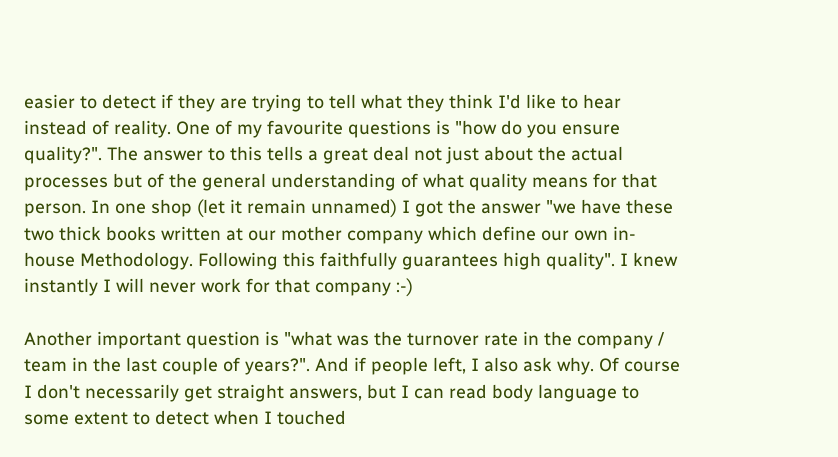easier to detect if they are trying to tell what they think I'd like to hear instead of reality. One of my favourite questions is "how do you ensure quality?". The answer to this tells a great deal not just about the actual processes but of the general understanding of what quality means for that person. In one shop (let it remain unnamed) I got the answer "we have these two thick books written at our mother company which define our own in-house Methodology. Following this faithfully guarantees high quality". I knew instantly I will never work for that company :-)

Another important question is "what was the turnover rate in the company / team in the last couple of years?". And if people left, I also ask why. Of course I don't necessarily get straight answers, but I can read body language to some extent to detect when I touched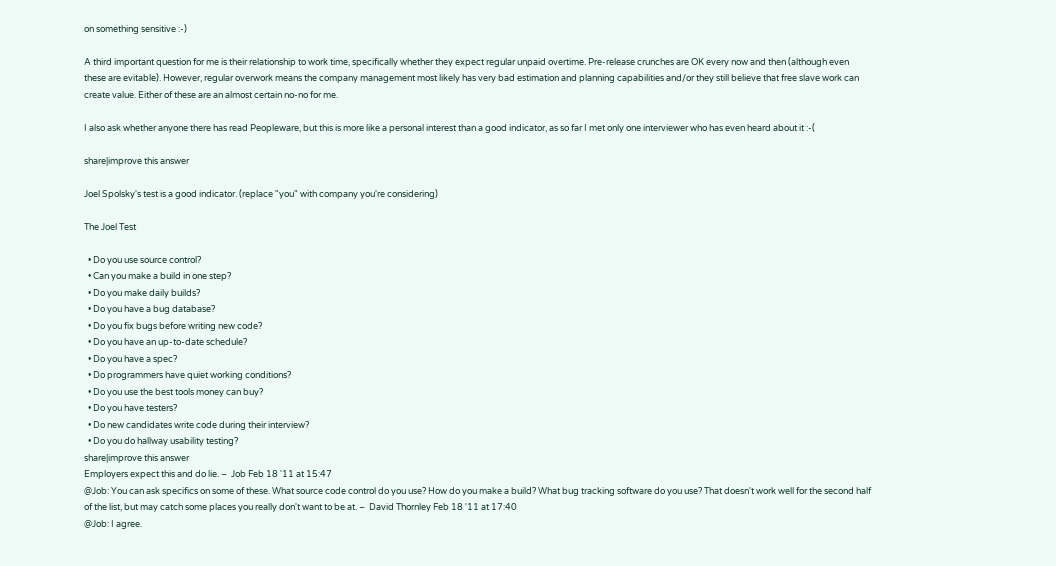on something sensitive :-)

A third important question for me is their relationship to work time, specifically whether they expect regular unpaid overtime. Pre-release crunches are OK every now and then (although even these are evitable). However, regular overwork means the company management most likely has very bad estimation and planning capabilities and/or they still believe that free slave work can create value. Either of these are an almost certain no-no for me.

I also ask whether anyone there has read Peopleware, but this is more like a personal interest than a good indicator, as so far I met only one interviewer who has even heard about it :-(

share|improve this answer

Joel Spolsky's test is a good indicator. (replace "you" with company you're considering)

The Joel Test

  • Do you use source control?
  • Can you make a build in one step?
  • Do you make daily builds?
  • Do you have a bug database?
  • Do you fix bugs before writing new code?
  • Do you have an up-to-date schedule?
  • Do you have a spec?
  • Do programmers have quiet working conditions?
  • Do you use the best tools money can buy?
  • Do you have testers?
  • Do new candidates write code during their interview?
  • Do you do hallway usability testing?
share|improve this answer
Employers expect this and do lie. –  Job Feb 18 '11 at 15:47
@Job: You can ask specifics on some of these. What source code control do you use? How do you make a build? What bug tracking software do you use? That doesn't work well for the second half of the list, but may catch some places you really don't want to be at. –  David Thornley Feb 18 '11 at 17:40
@Job: I agree.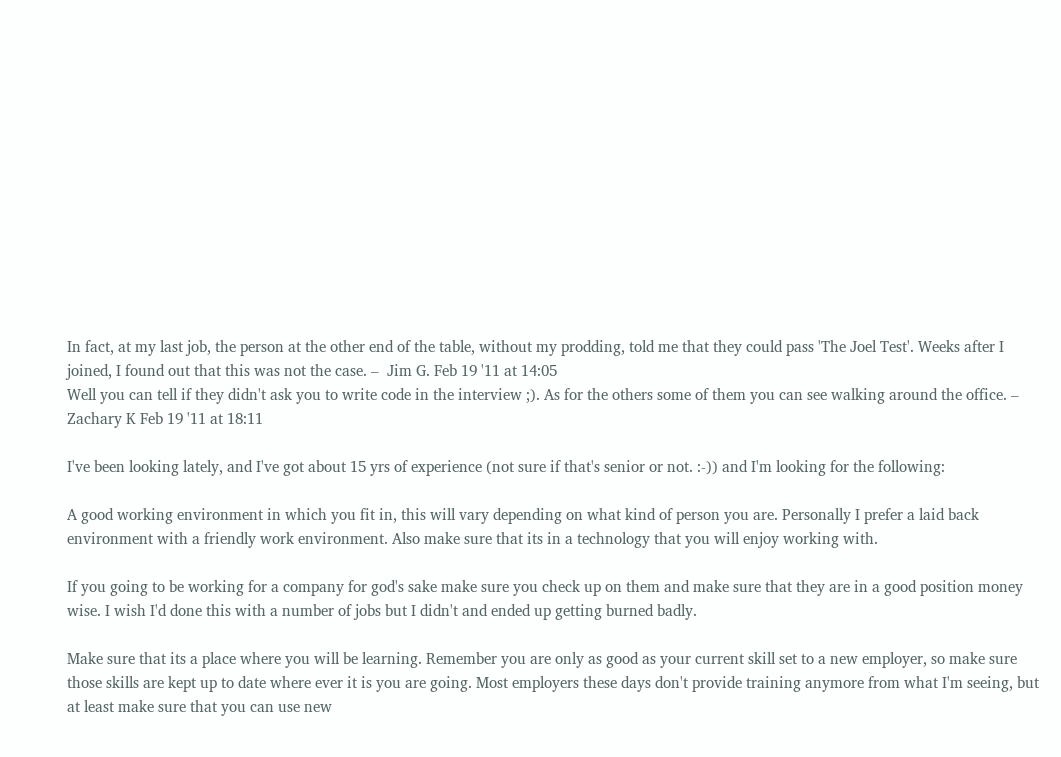In fact, at my last job, the person at the other end of the table, without my prodding, told me that they could pass 'The Joel Test'. Weeks after I joined, I found out that this was not the case. –  Jim G. Feb 19 '11 at 14:05
Well you can tell if they didn't ask you to write code in the interview ;). As for the others some of them you can see walking around the office. –  Zachary K Feb 19 '11 at 18:11

I've been looking lately, and I've got about 15 yrs of experience (not sure if that's senior or not. :-)) and I'm looking for the following:

A good working environment in which you fit in, this will vary depending on what kind of person you are. Personally I prefer a laid back environment with a friendly work environment. Also make sure that its in a technology that you will enjoy working with.

If you going to be working for a company for god's sake make sure you check up on them and make sure that they are in a good position money wise. I wish I'd done this with a number of jobs but I didn't and ended up getting burned badly.

Make sure that its a place where you will be learning. Remember you are only as good as your current skill set to a new employer, so make sure those skills are kept up to date where ever it is you are going. Most employers these days don't provide training anymore from what I'm seeing, but at least make sure that you can use new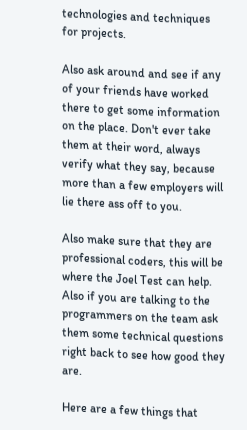technologies and techniques for projects.

Also ask around and see if any of your friends have worked there to get some information on the place. Don't ever take them at their word, always verify what they say, because more than a few employers will lie there ass off to you.

Also make sure that they are professional coders, this will be where the Joel Test can help. Also if you are talking to the programmers on the team ask them some technical questions right back to see how good they are.

Here are a few things that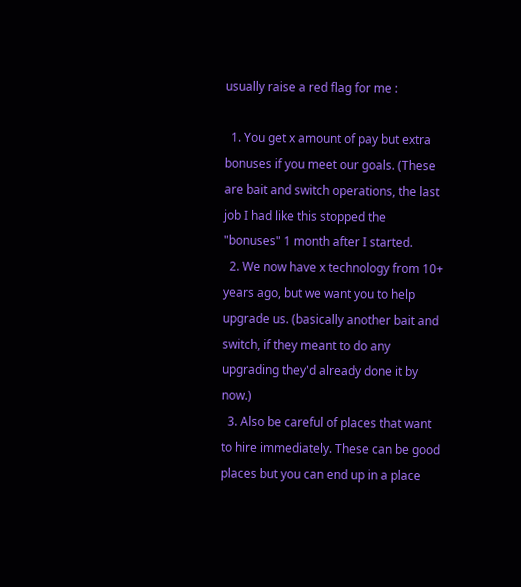usually raise a red flag for me :

  1. You get x amount of pay but extra bonuses if you meet our goals. (These are bait and switch operations, the last job I had like this stopped the "bonuses" 1 month after I started.
  2. We now have x technology from 10+ years ago, but we want you to help upgrade us. (basically another bait and switch, if they meant to do any upgrading they'd already done it by now.)
  3. Also be careful of places that want to hire immediately. These can be good places but you can end up in a place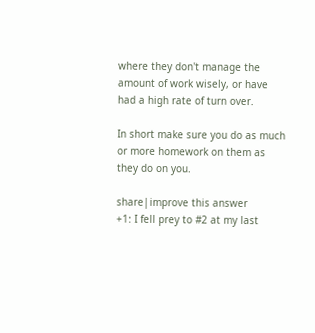where they don't manage the amount of work wisely, or have had a high rate of turn over.

In short make sure you do as much or more homework on them as they do on you.

share|improve this answer
+1: I fell prey to #2 at my last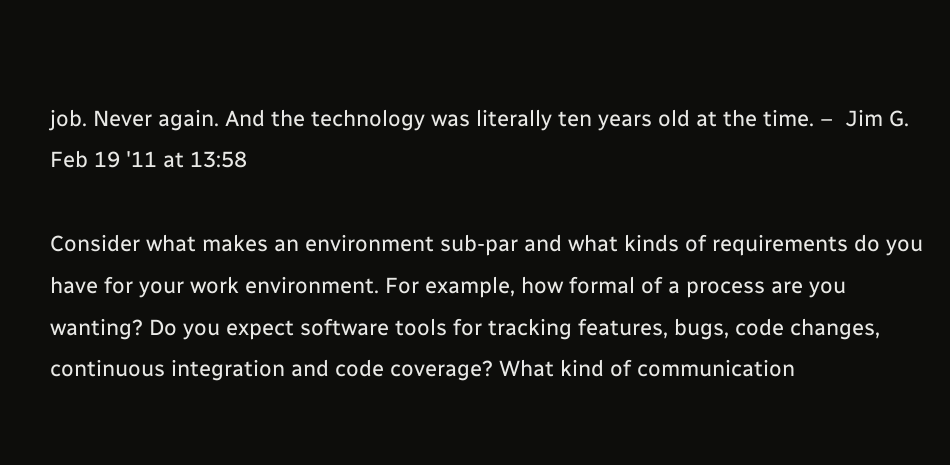job. Never again. And the technology was literally ten years old at the time. –  Jim G. Feb 19 '11 at 13:58

Consider what makes an environment sub-par and what kinds of requirements do you have for your work environment. For example, how formal of a process are you wanting? Do you expect software tools for tracking features, bugs, code changes, continuous integration and code coverage? What kind of communication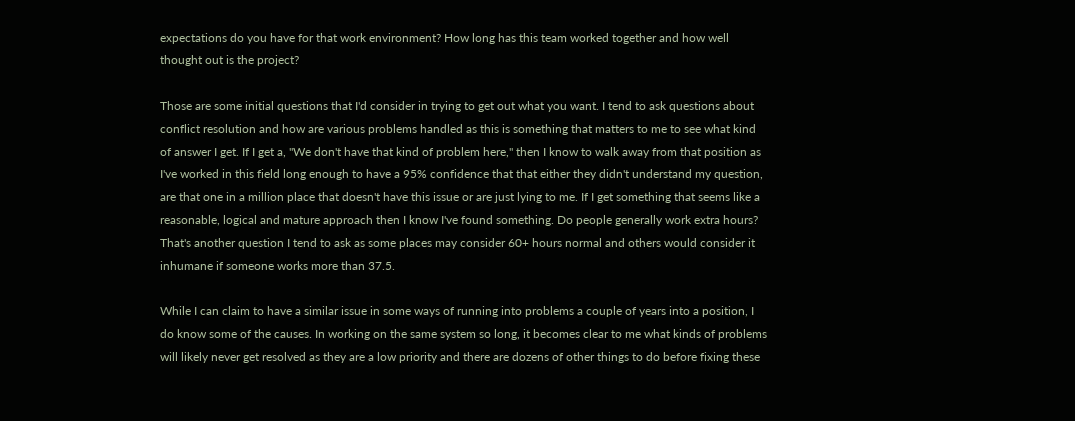expectations do you have for that work environment? How long has this team worked together and how well thought out is the project?

Those are some initial questions that I'd consider in trying to get out what you want. I tend to ask questions about conflict resolution and how are various problems handled as this is something that matters to me to see what kind of answer I get. If I get a, "We don't have that kind of problem here," then I know to walk away from that position as I've worked in this field long enough to have a 95% confidence that that either they didn't understand my question, are that one in a million place that doesn't have this issue or are just lying to me. If I get something that seems like a reasonable, logical and mature approach then I know I've found something. Do people generally work extra hours? That's another question I tend to ask as some places may consider 60+ hours normal and others would consider it inhumane if someone works more than 37.5.

While I can claim to have a similar issue in some ways of running into problems a couple of years into a position, I do know some of the causes. In working on the same system so long, it becomes clear to me what kinds of problems will likely never get resolved as they are a low priority and there are dozens of other things to do before fixing these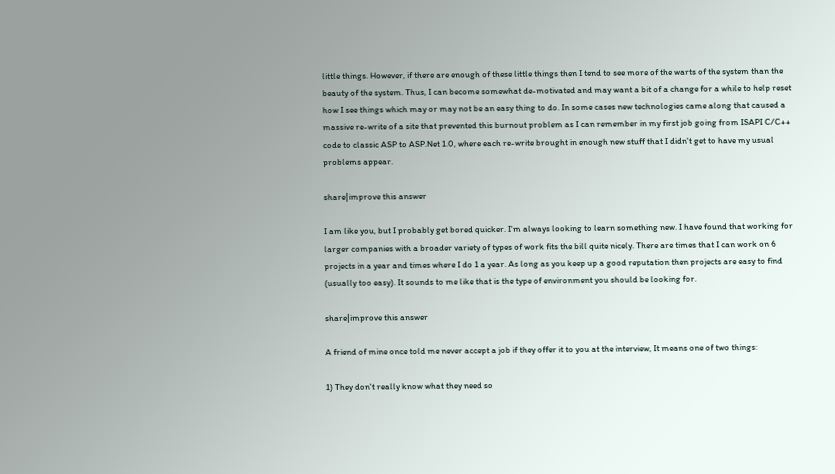little things. However, if there are enough of these little things then I tend to see more of the warts of the system than the beauty of the system. Thus, I can become somewhat de-motivated and may want a bit of a change for a while to help reset how I see things which may or may not be an easy thing to do. In some cases new technologies came along that caused a massive re-write of a site that prevented this burnout problem as I can remember in my first job going from ISAPI C/C++ code to classic ASP to ASP.Net 1.0, where each re-write brought in enough new stuff that I didn't get to have my usual problems appear.

share|improve this answer

I am like you, but I probably get bored quicker. I'm always looking to learn something new. I have found that working for larger companies with a broader variety of types of work fits the bill quite nicely. There are times that I can work on 6 projects in a year and times where I do 1 a year. As long as you keep up a good reputation then projects are easy to find (usually too easy). It sounds to me like that is the type of environment you should be looking for.

share|improve this answer

A friend of mine once told me never accept a job if they offer it to you at the interview, It means one of two things:

1) They don't really know what they need so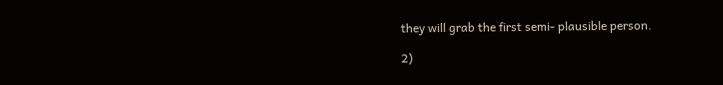they will grab the first semi- plausible person.

2)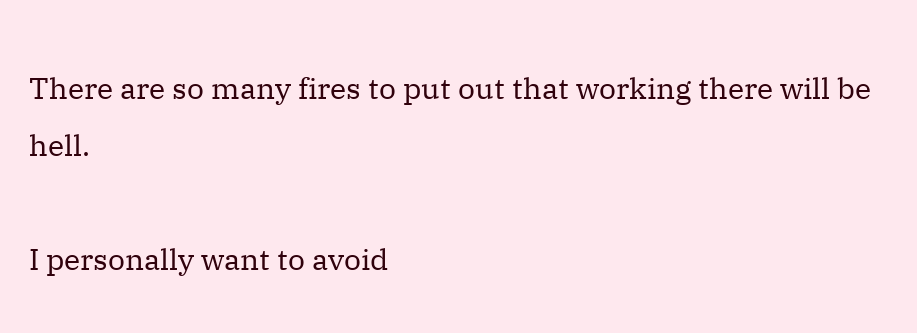There are so many fires to put out that working there will be hell.

I personally want to avoid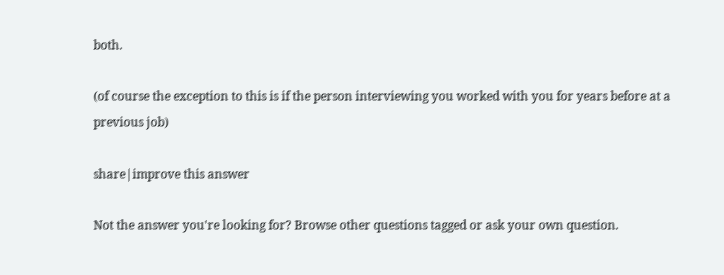both.

(of course the exception to this is if the person interviewing you worked with you for years before at a previous job)

share|improve this answer

Not the answer you're looking for? Browse other questions tagged or ask your own question.